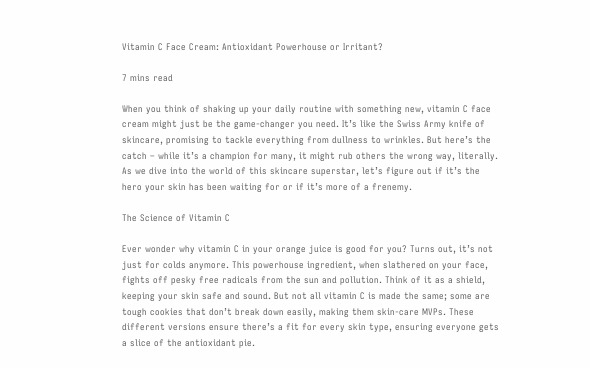Vitamin C Face Cream: Antioxidant Powerhouse or Irritant?

7 mins read

When you think of shaking up your daily routine with something new, vitamin C face cream might just be the game-changer you need. It’s like the Swiss Army knife of skincare, promising to tackle everything from dullness to wrinkles. But here’s the catch – while it’s a champion for many, it might rub others the wrong way, literally. As we dive into the world of this skincare superstar, let’s figure out if it’s the hero your skin has been waiting for or if it’s more of a frenemy.

The Science of Vitamin C

Ever wonder why vitamin C in your orange juice is good for you? Turns out, it’s not just for colds anymore. This powerhouse ingredient, when slathered on your face, fights off pesky free radicals from the sun and pollution. Think of it as a shield, keeping your skin safe and sound. But not all vitamin C is made the same; some are tough cookies that don’t break down easily, making them skin-care MVPs. These different versions ensure there’s a fit for every skin type, ensuring everyone gets a slice of the antioxidant pie.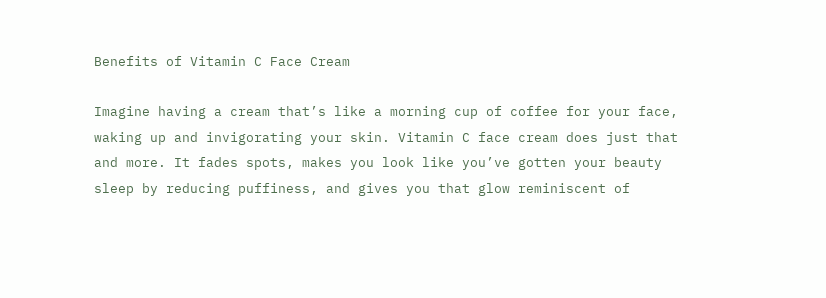Benefits of Vitamin C Face Cream

Imagine having a cream that’s like a morning cup of coffee for your face, waking up and invigorating your skin. Vitamin C face cream does just that and more. It fades spots, makes you look like you’ve gotten your beauty sleep by reducing puffiness, and gives you that glow reminiscent of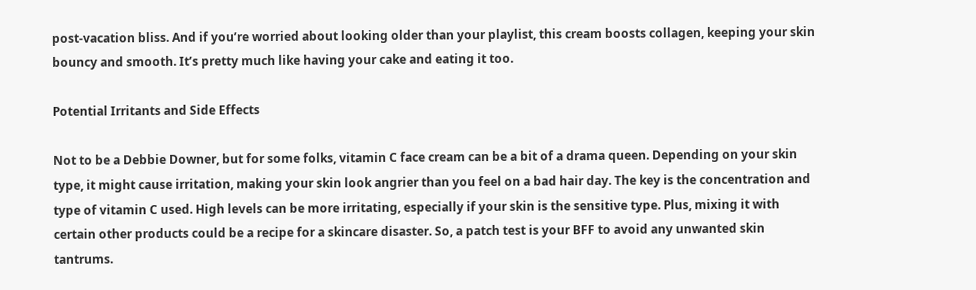post-vacation bliss. And if you’re worried about looking older than your playlist, this cream boosts collagen, keeping your skin bouncy and smooth. It’s pretty much like having your cake and eating it too.

Potential Irritants and Side Effects

Not to be a Debbie Downer, but for some folks, vitamin C face cream can be a bit of a drama queen. Depending on your skin type, it might cause irritation, making your skin look angrier than you feel on a bad hair day. The key is the concentration and type of vitamin C used. High levels can be more irritating, especially if your skin is the sensitive type. Plus, mixing it with certain other products could be a recipe for a skincare disaster. So, a patch test is your BFF to avoid any unwanted skin tantrums.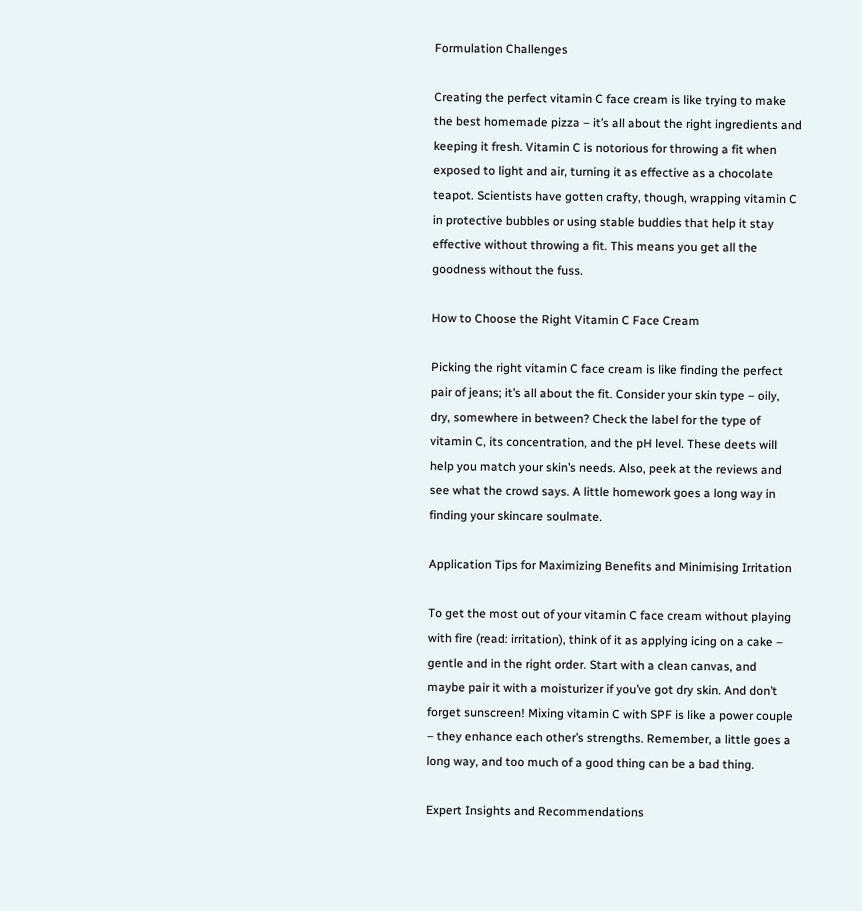Formulation Challenges

Creating the perfect vitamin C face cream is like trying to make the best homemade pizza – it’s all about the right ingredients and keeping it fresh. Vitamin C is notorious for throwing a fit when exposed to light and air, turning it as effective as a chocolate teapot. Scientists have gotten crafty, though, wrapping vitamin C in protective bubbles or using stable buddies that help it stay effective without throwing a fit. This means you get all the goodness without the fuss.

How to Choose the Right Vitamin C Face Cream

Picking the right vitamin C face cream is like finding the perfect pair of jeans; it’s all about the fit. Consider your skin type – oily, dry, somewhere in between? Check the label for the type of vitamin C, its concentration, and the pH level. These deets will help you match your skin’s needs. Also, peek at the reviews and see what the crowd says. A little homework goes a long way in finding your skincare soulmate.

Application Tips for Maximizing Benefits and Minimising Irritation

To get the most out of your vitamin C face cream without playing with fire (read: irritation), think of it as applying icing on a cake – gentle and in the right order. Start with a clean canvas, and maybe pair it with a moisturizer if you’ve got dry skin. And don’t forget sunscreen! Mixing vitamin C with SPF is like a power couple – they enhance each other’s strengths. Remember, a little goes a long way, and too much of a good thing can be a bad thing.

Expert Insights and Recommendations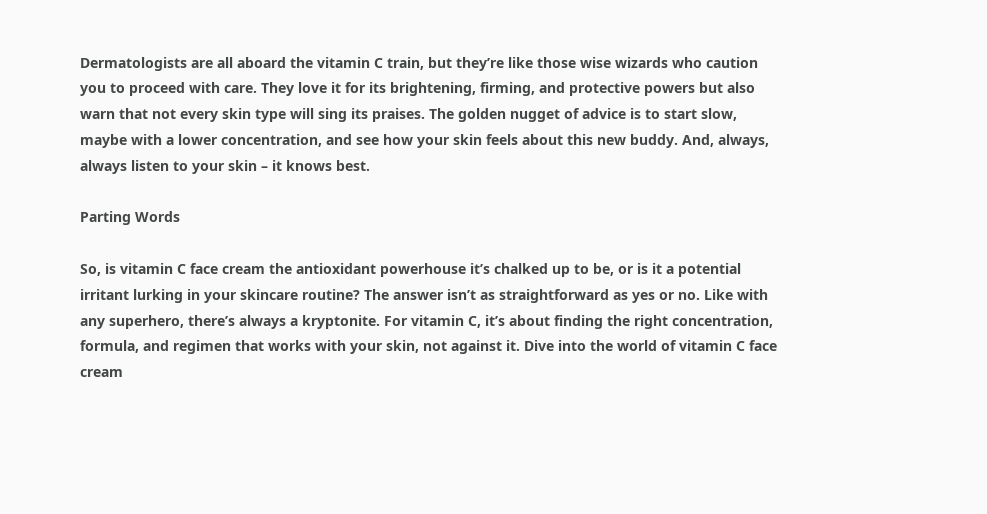Dermatologists are all aboard the vitamin C train, but they’re like those wise wizards who caution you to proceed with care. They love it for its brightening, firming, and protective powers but also warn that not every skin type will sing its praises. The golden nugget of advice is to start slow, maybe with a lower concentration, and see how your skin feels about this new buddy. And, always, always listen to your skin – it knows best.

Parting Words

So, is vitamin C face cream the antioxidant powerhouse it’s chalked up to be, or is it a potential irritant lurking in your skincare routine? The answer isn’t as straightforward as yes or no. Like with any superhero, there’s always a kryptonite. For vitamin C, it’s about finding the right concentration, formula, and regimen that works with your skin, not against it. Dive into the world of vitamin C face cream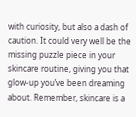with curiosity, but also a dash of caution. It could very well be the missing puzzle piece in your skincare routine, giving you that glow-up you’ve been dreaming about. Remember, skincare is a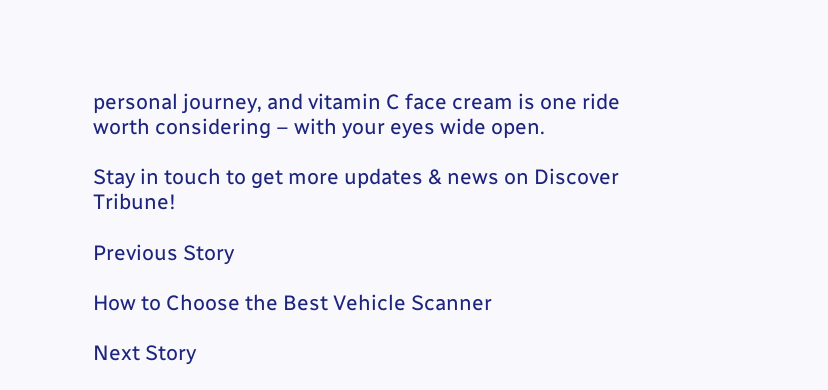personal journey, and vitamin C face cream is one ride worth considering – with your eyes wide open.

Stay in touch to get more updates & news on Discover Tribune!

Previous Story

How to Choose the Best Vehicle Scanner

Next Story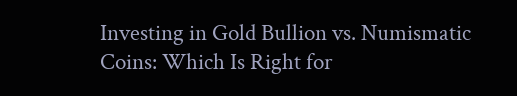Investing in Gold Bullion vs. Numismatic Coins: Which Is Right for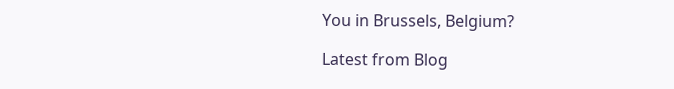You in Brussels, Belgium?

Latest from Blog